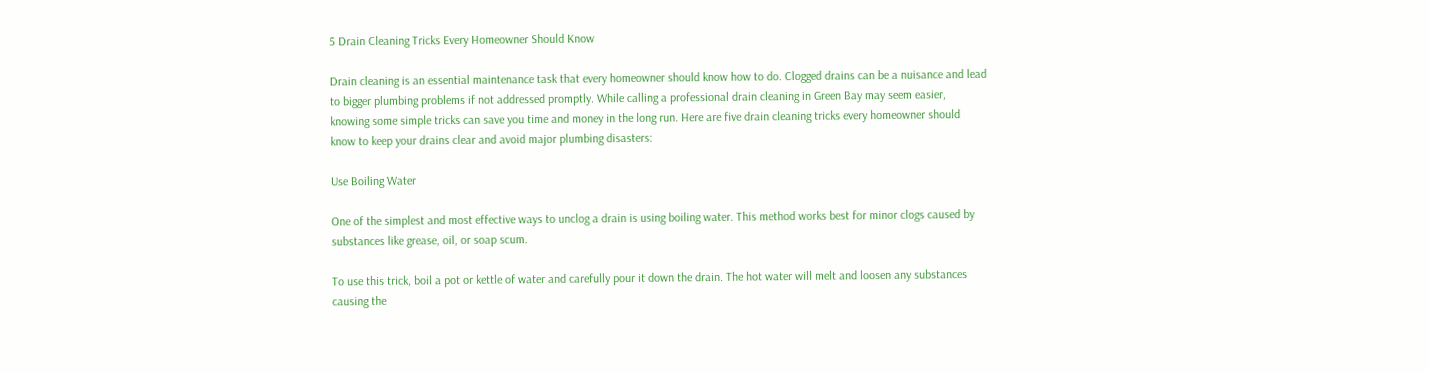5 Drain Cleaning Tricks Every Homeowner Should Know

Drain cleaning is an essential maintenance task that every homeowner should know how to do. Clogged drains can be a nuisance and lead to bigger plumbing problems if not addressed promptly. While calling a professional drain cleaning in Green Bay may seem easier, knowing some simple tricks can save you time and money in the long run. Here are five drain cleaning tricks every homeowner should know to keep your drains clear and avoid major plumbing disasters:

Use Boiling Water

One of the simplest and most effective ways to unclog a drain is using boiling water. This method works best for minor clogs caused by substances like grease, oil, or soap scum.

To use this trick, boil a pot or kettle of water and carefully pour it down the drain. The hot water will melt and loosen any substances causing the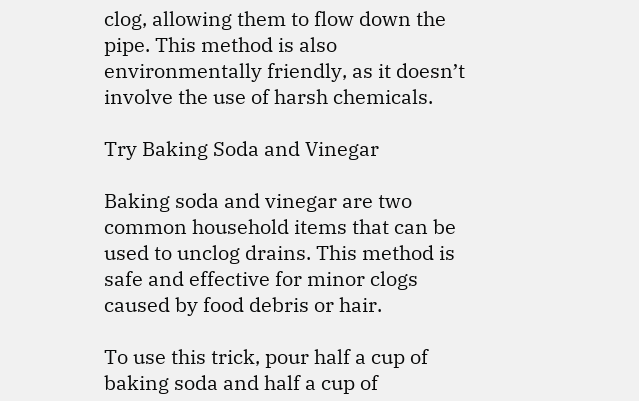clog, allowing them to flow down the pipe. This method is also environmentally friendly, as it doesn’t involve the use of harsh chemicals.

Try Baking Soda and Vinegar

Baking soda and vinegar are two common household items that can be used to unclog drains. This method is safe and effective for minor clogs caused by food debris or hair.

To use this trick, pour half a cup of baking soda and half a cup of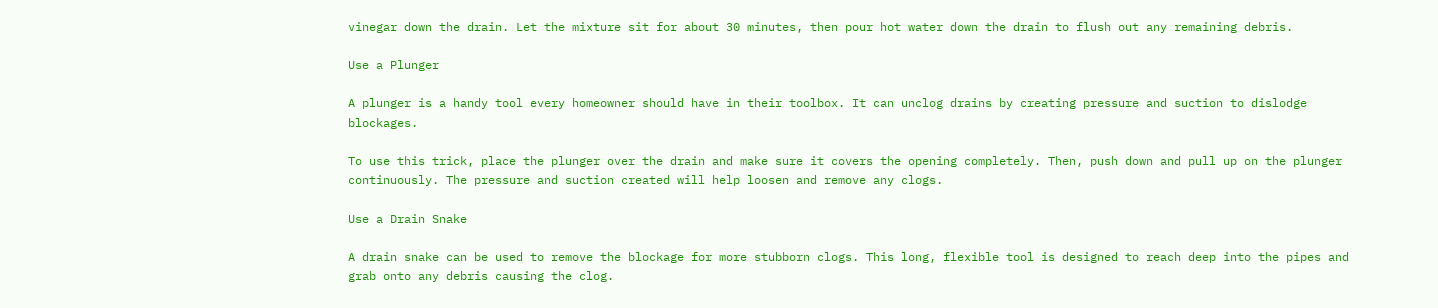vinegar down the drain. Let the mixture sit for about 30 minutes, then pour hot water down the drain to flush out any remaining debris.

Use a Plunger

A plunger is a handy tool every homeowner should have in their toolbox. It can unclog drains by creating pressure and suction to dislodge blockages.

To use this trick, place the plunger over the drain and make sure it covers the opening completely. Then, push down and pull up on the plunger continuously. The pressure and suction created will help loosen and remove any clogs.

Use a Drain Snake

A drain snake can be used to remove the blockage for more stubborn clogs. This long, flexible tool is designed to reach deep into the pipes and grab onto any debris causing the clog.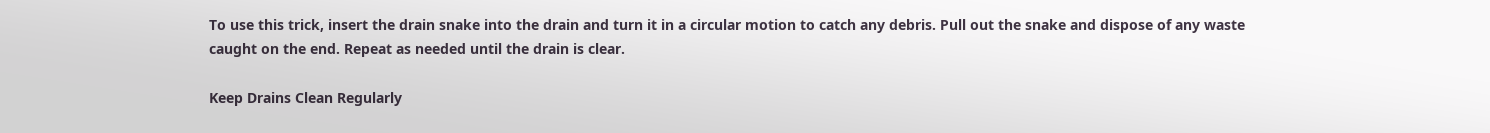To use this trick, insert the drain snake into the drain and turn it in a circular motion to catch any debris. Pull out the snake and dispose of any waste caught on the end. Repeat as needed until the drain is clear.

Keep Drains Clean Regularly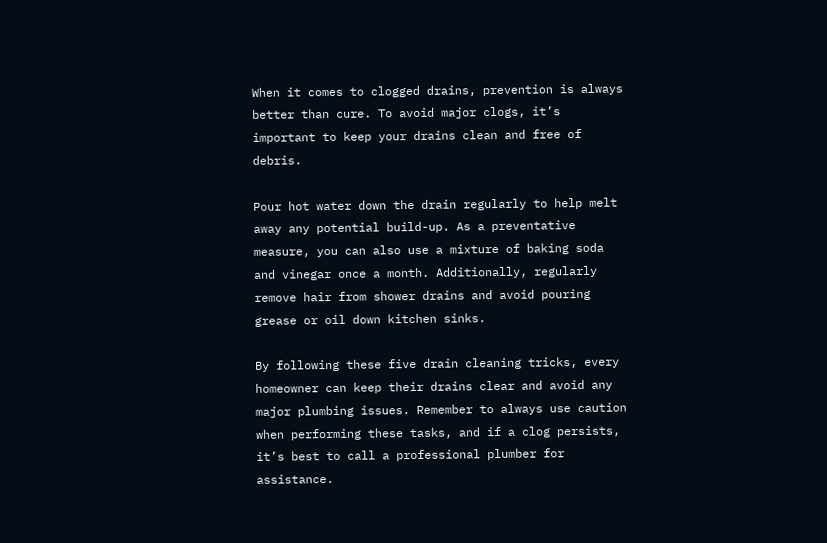When it comes to clogged drains, prevention is always better than cure. To avoid major clogs, it’s important to keep your drains clean and free of debris.

Pour hot water down the drain regularly to help melt away any potential build-up. As a preventative measure, you can also use a mixture of baking soda and vinegar once a month. Additionally, regularly remove hair from shower drains and avoid pouring grease or oil down kitchen sinks.

By following these five drain cleaning tricks, every homeowner can keep their drains clear and avoid any major plumbing issues. Remember to always use caution when performing these tasks, and if a clog persists, it’s best to call a professional plumber for assistance.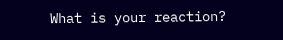What is your reaction?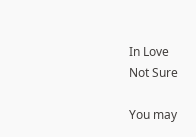In Love
Not Sure

You may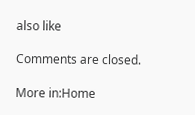also like

Comments are closed.

More in:Home